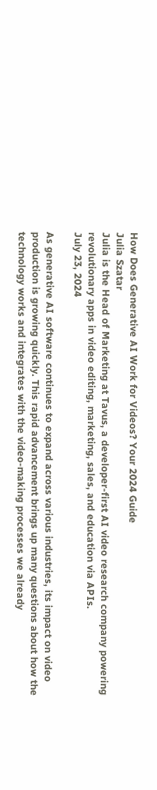How Does Generative AI Work for Videos? Your 2024 Guide
Julia Szatar
Julia is the Head of Marketing at Tavus, a developer-first AI video research company powering revolutionary apps in video editing, marketing, sales, and education via APIs.
July 23, 2024

As generative AI software continues to expand across various industries, its impact on video production is growing quickly. This rapid advancement brings up many questions about how the technology works and integrates with the video-making processes we already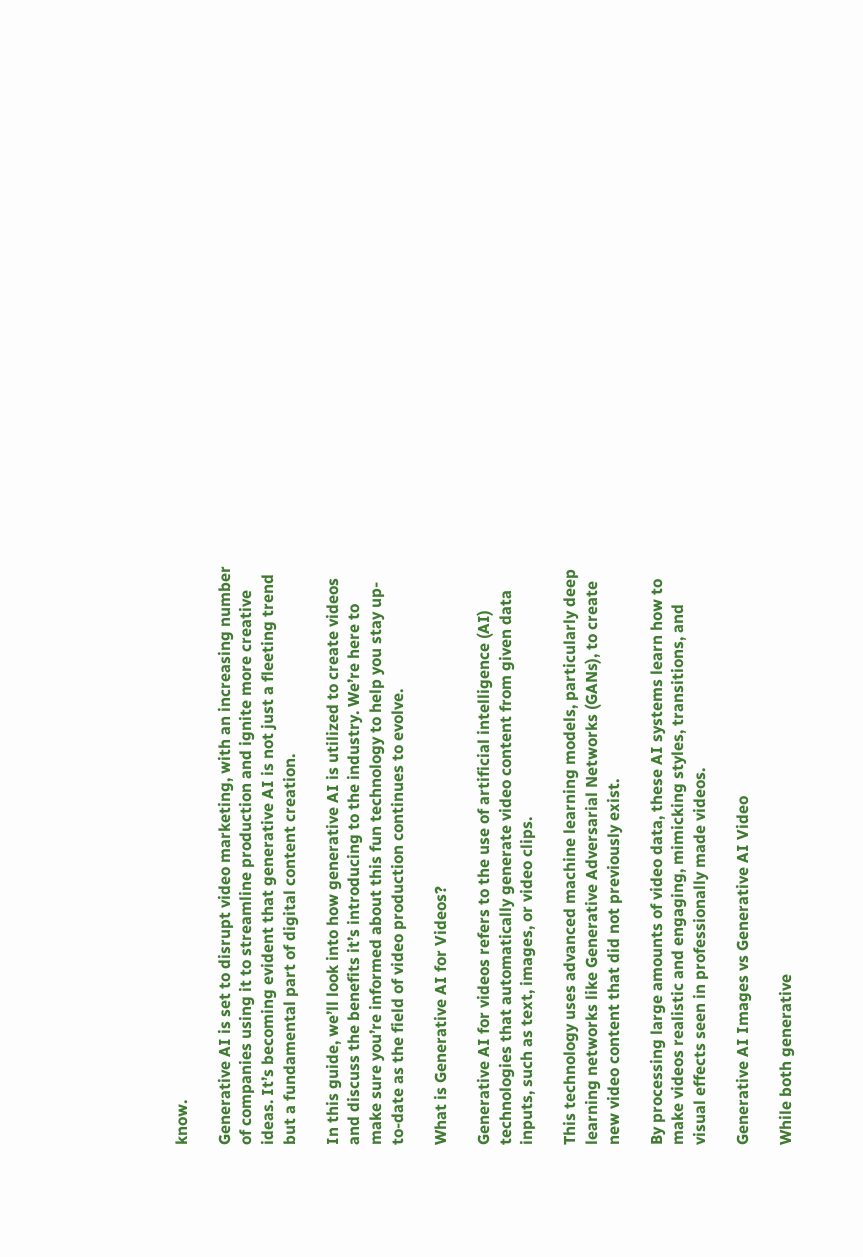know.

Generative AI is set to disrupt video marketing, with an increasing number of companies using it to streamline production and ignite more creative ideas. It’s becoming evident that generative AI is not just a fleeting trend but a fundamental part of digital content creation.

In this guide, we’ll look into how generative AI is utilized to create videos and discuss the benefits it’s introducing to the industry. We’re here to make sure you’re informed about this fun technology to help you stay up-to-date as the field of video production continues to evolve.

What is Generative AI for Videos?

Generative AI for videos refers to the use of artificial intelligence (AI) technologies that automatically generate video content from given data inputs, such as text, images, or video clips.

This technology uses advanced machine learning models, particularly deep learning networks like Generative Adversarial Networks (GANs), to create new video content that did not previously exist.

By processing large amounts of video data, these AI systems learn how to make videos realistic and engaging, mimicking styles, transitions, and visual effects seen in professionally made videos.

Generative AI Images vs Generative AI Video

While both generative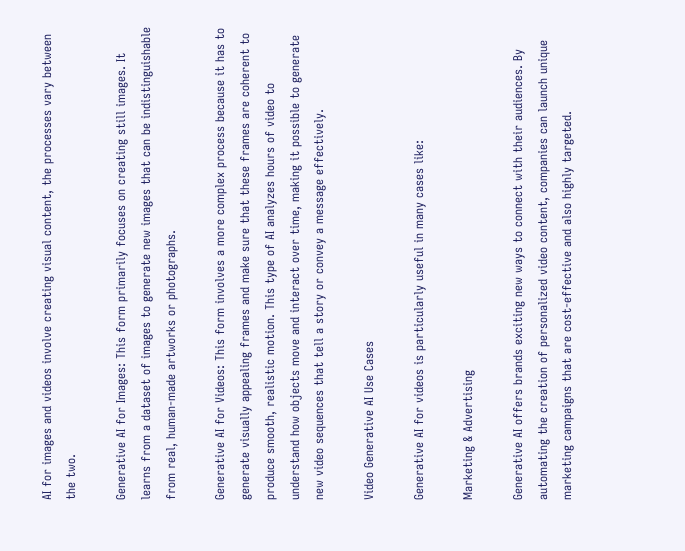AI for images and videos involve creating visual content, the processes vary between the two.

Generative AI for Images: This form primarily focuses on creating still images. It learns from a dataset of images to generate new images that can be indistinguishable from real, human-made artworks or photographs.

Generative AI for Videos: This form involves a more complex process because it has to generate visually appealing frames and make sure that these frames are coherent to produce smooth, realistic motion. This type of AI analyzes hours of video to understand how objects move and interact over time, making it possible to generate new video sequences that tell a story or convey a message effectively.

Video Generative AI Use Cases

Generative AI for videos is particularly useful in many cases like:

Marketing & Advertising

Generative AI offers brands exciting new ways to connect with their audiences. By automating the creation of personalized video content, companies can launch unique marketing campaigns that are cost-effective and also highly targeted.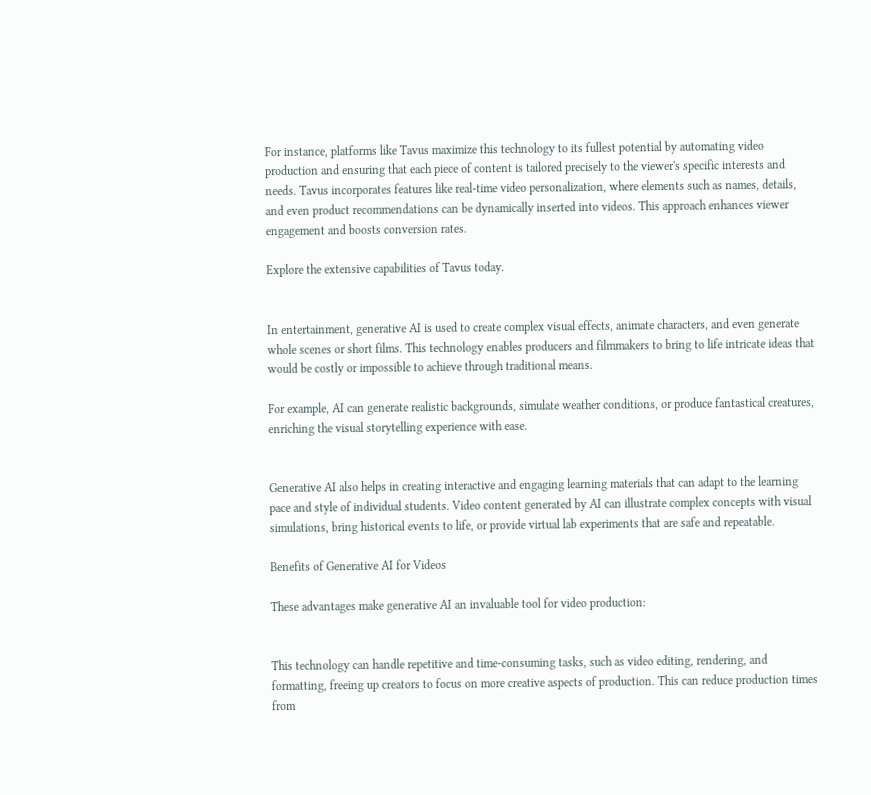For instance, platforms like Tavus maximize this technology to its fullest potential by automating video production and ensuring that each piece of content is tailored precisely to the viewer's specific interests and needs. Tavus incorporates features like real-time video personalization, where elements such as names, details, and even product recommendations can be dynamically inserted into videos. This approach enhances viewer engagement and boosts conversion rates.

Explore the extensive capabilities of Tavus today.


In entertainment, generative AI is used to create complex visual effects, animate characters, and even generate whole scenes or short films. This technology enables producers and filmmakers to bring to life intricate ideas that would be costly or impossible to achieve through traditional means.

For example, AI can generate realistic backgrounds, simulate weather conditions, or produce fantastical creatures, enriching the visual storytelling experience with ease.


Generative AI also helps in creating interactive and engaging learning materials that can adapt to the learning pace and style of individual students. Video content generated by AI can illustrate complex concepts with visual simulations, bring historical events to life, or provide virtual lab experiments that are safe and repeatable.

Benefits of Generative AI for Videos

These advantages make generative AI an invaluable tool for video production:


This technology can handle repetitive and time-consuming tasks, such as video editing, rendering, and formatting, freeing up creators to focus on more creative aspects of production. This can reduce production times from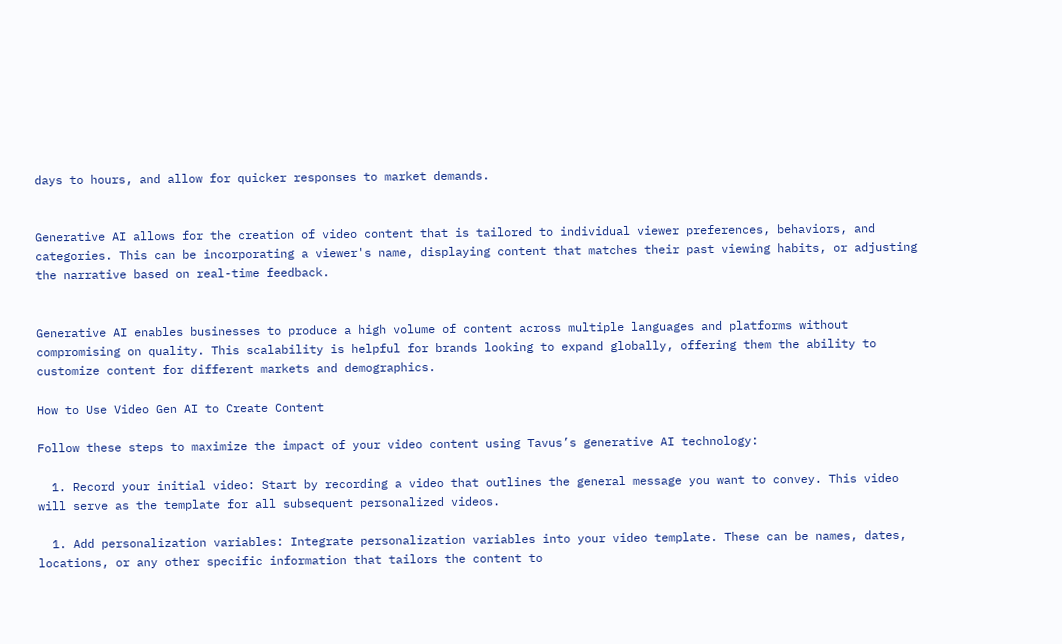days to hours, and allow for quicker responses to market demands.


Generative AI allows for the creation of video content that is tailored to individual viewer preferences, behaviors, and categories. This can be incorporating a viewer's name, displaying content that matches their past viewing habits, or adjusting the narrative based on real-time feedback.


Generative AI enables businesses to produce a high volume of content across multiple languages and platforms without compromising on quality. This scalability is helpful for brands looking to expand globally, offering them the ability to customize content for different markets and demographics.

How to Use Video Gen AI to Create Content

Follow these steps to maximize the impact of your video content using Tavus’s generative AI technology:

  1. Record your initial video: Start by recording a video that outlines the general message you want to convey. This video will serve as the template for all subsequent personalized videos.

  1. Add personalization variables: Integrate personalization variables into your video template. These can be names, dates, locations, or any other specific information that tailors the content to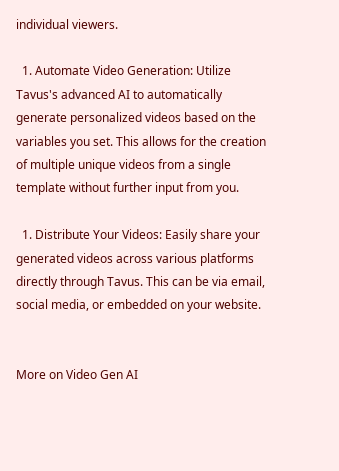individual viewers.

  1. Automate Video Generation: Utilize Tavus's advanced AI to automatically generate personalized videos based on the variables you set. This allows for the creation of multiple unique videos from a single template without further input from you.

  1. Distribute Your Videos: Easily share your generated videos across various platforms directly through Tavus. This can be via email, social media, or embedded on your website.


More on Video Gen AI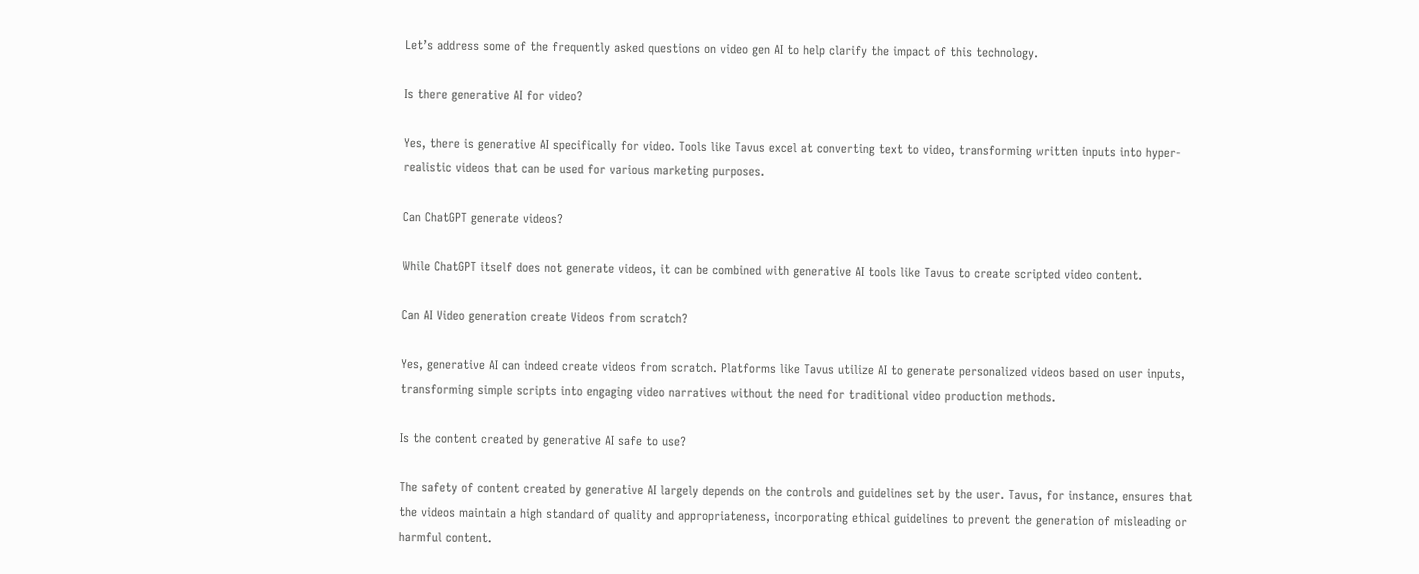Let’s address some of the frequently asked questions on video gen AI to help clarify the impact of this technology.

Is there generative AI for video?

Yes, there is generative AI specifically for video. Tools like Tavus excel at converting text to video, transforming written inputs into hyper-realistic videos that can be used for various marketing purposes.

Can ChatGPT generate videos?

While ChatGPT itself does not generate videos, it can be combined with generative AI tools like Tavus to create scripted video content.

Can AI Video generation create Videos from scratch?

Yes, generative AI can indeed create videos from scratch. Platforms like Tavus utilize AI to generate personalized videos based on user inputs, transforming simple scripts into engaging video narratives without the need for traditional video production methods.

Is the content created by generative AI safe to use?

The safety of content created by generative AI largely depends on the controls and guidelines set by the user. Tavus, for instance, ensures that the videos maintain a high standard of quality and appropriateness, incorporating ethical guidelines to prevent the generation of misleading or harmful content.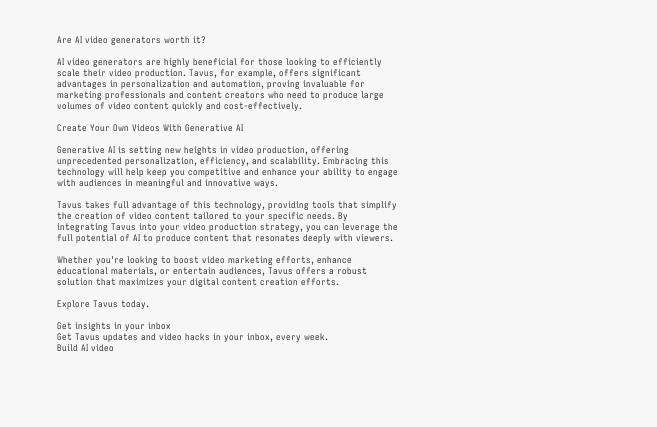Are AI video generators worth it?

AI video generators are highly beneficial for those looking to efficiently scale their video production. Tavus, for example, offers significant advantages in personalization and automation, proving invaluable for marketing professionals and content creators who need to produce large volumes of video content quickly and cost-effectively.

Create Your Own Videos With Generative AI

Generative AI is setting new heights in video production, offering unprecedented personalization, efficiency, and scalability. Embracing this technology will help keep you competitive and enhance your ability to engage with audiences in meaningful and innovative ways.

Tavus takes full advantage of this technology, providing tools that simplify the creation of video content tailored to your specific needs. By integrating Tavus into your video production strategy, you can leverage the full potential of AI to produce content that resonates deeply with viewers.

Whether you're looking to boost video marketing efforts, enhance educational materials, or entertain audiences, Tavus offers a robust solution that maximizes your digital content creation efforts.

Explore Tavus today.

Get insights in your inbox
Get Tavus updates and video hacks in your inbox, every week.
Build AI video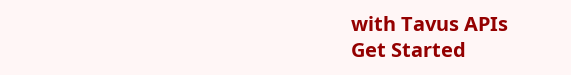with Tavus APIs
Get Started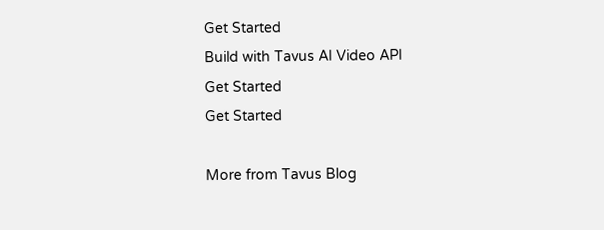Get Started
Build with Tavus AI Video API
Get Started
Get Started

More from Tavus Blog